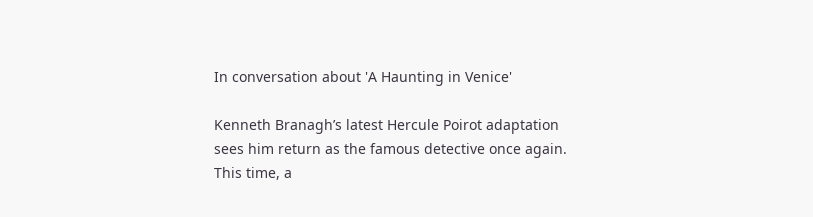In conversation about 'A Haunting in Venice'

Kenneth Branagh’s latest Hercule Poirot adaptation sees him return as the famous detective once again. This time, a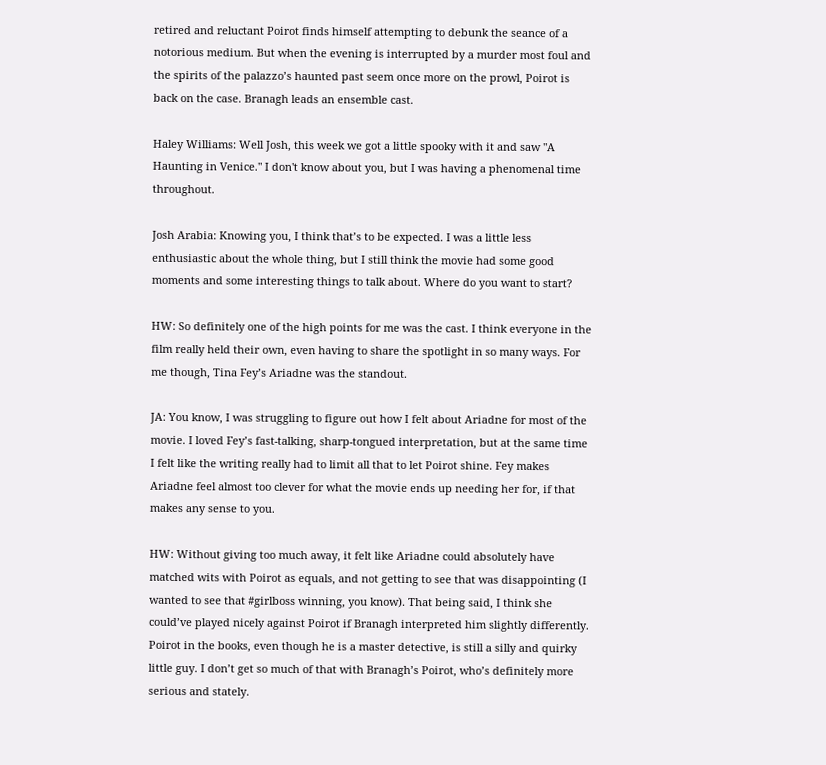retired and reluctant Poirot finds himself attempting to debunk the seance of a notorious medium. But when the evening is interrupted by a murder most foul and the spirits of the palazzo’s haunted past seem once more on the prowl, Poirot is back on the case. Branagh leads an ensemble cast.

Haley Williams: Well Josh, this week we got a little spooky with it and saw "A Haunting in Venice." I don't know about you, but I was having a phenomenal time throughout.

Josh Arabia: Knowing you, I think that’s to be expected. I was a little less enthusiastic about the whole thing, but I still think the movie had some good moments and some interesting things to talk about. Where do you want to start?

HW: So definitely one of the high points for me was the cast. I think everyone in the film really held their own, even having to share the spotlight in so many ways. For me though, Tina Fey’s Ariadne was the standout.

JA: You know, I was struggling to figure out how I felt about Ariadne for most of the movie. I loved Fey’s fast-talking, sharp-tongued interpretation, but at the same time I felt like the writing really had to limit all that to let Poirot shine. Fey makes Ariadne feel almost too clever for what the movie ends up needing her for, if that makes any sense to you.

HW: Without giving too much away, it felt like Ariadne could absolutely have matched wits with Poirot as equals, and not getting to see that was disappointing (I wanted to see that #girlboss winning, you know). That being said, I think she could’ve played nicely against Poirot if Branagh interpreted him slightly differently. Poirot in the books, even though he is a master detective, is still a silly and quirky little guy. I don’t get so much of that with Branagh’s Poirot, who’s definitely more serious and stately.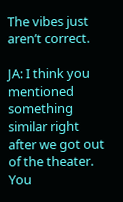The vibes just aren’t correct.

JA: I think you mentioned something similar right after we got out of the theater. You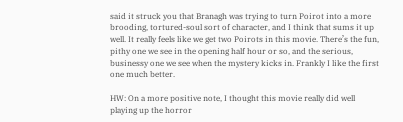said it struck you that Branagh was trying to turn Poirot into a more brooding, tortured-soul sort of character, and I think that sums it up well. It really feels like we get two Poirots in this movie. There’s the fun, pithy one we see in the opening half hour or so, and the serious, businessy one we see when the mystery kicks in. Frankly I like the first one much better.

HW: On a more positive note, I thought this movie really did well playing up the horror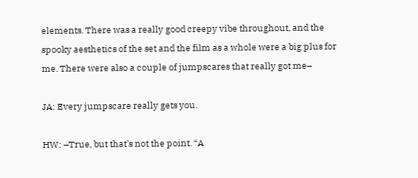elements. There was a really good creepy vibe throughout, and the spooky aesthetics of the set and the film as a whole were a big plus for me. There were also a couple of jumpscares that really got me–

JA: Every jumpscare really gets you.

HW: –True, but that’s not the point. “A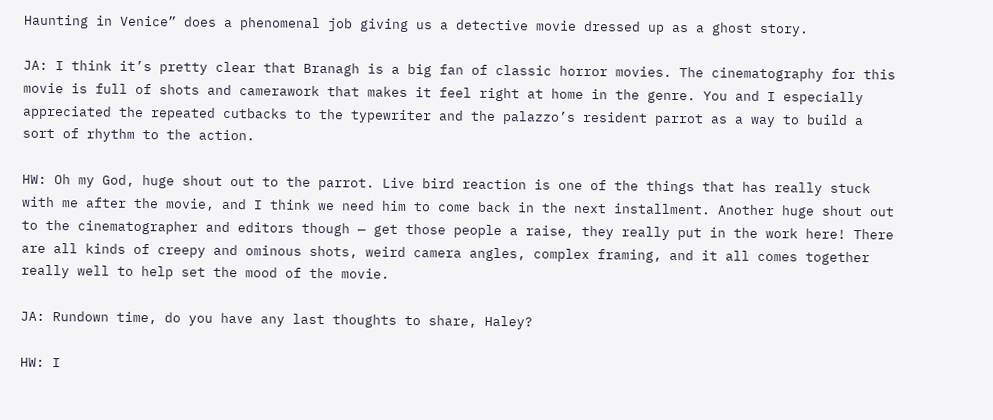Haunting in Venice” does a phenomenal job giving us a detective movie dressed up as a ghost story.

JA: I think it’s pretty clear that Branagh is a big fan of classic horror movies. The cinematography for this movie is full of shots and camerawork that makes it feel right at home in the genre. You and I especially appreciated the repeated cutbacks to the typewriter and the palazzo’s resident parrot as a way to build a sort of rhythm to the action.

HW: Oh my God, huge shout out to the parrot. Live bird reaction is one of the things that has really stuck with me after the movie, and I think we need him to come back in the next installment. Another huge shout out to the cinematographer and editors though — get those people a raise, they really put in the work here! There are all kinds of creepy and ominous shots, weird camera angles, complex framing, and it all comes together really well to help set the mood of the movie.

JA: Rundown time, do you have any last thoughts to share, Haley?

HW: I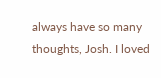always have so many thoughts, Josh. I loved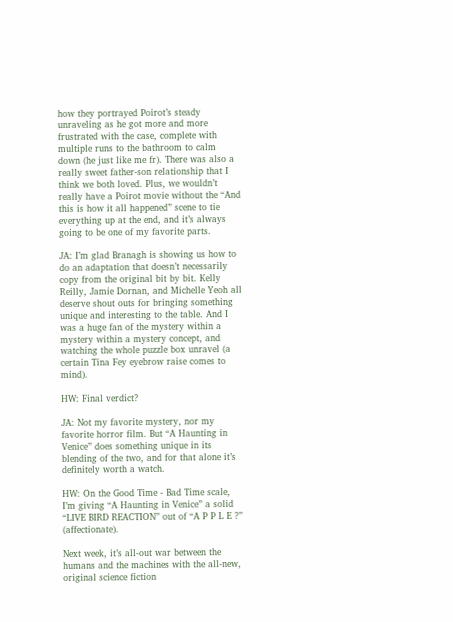how they portrayed Poirot’s steady unraveling as he got more and more frustrated with the case, complete with multiple runs to the bathroom to calm down (he just like me fr). There was also a really sweet father-son relationship that I think we both loved. Plus, we wouldn’t really have a Poirot movie without the “And this is how it all happened” scene to tie everything up at the end, and it’s always going to be one of my favorite parts.

JA: I’m glad Branagh is showing us how to do an adaptation that doesn’t necessarily copy from the original bit by bit. Kelly Reilly, Jamie Dornan, and Michelle Yeoh all deserve shout outs for bringing something unique and interesting to the table. And I was a huge fan of the mystery within a mystery within a mystery concept, and watching the whole puzzle box unravel (a certain Tina Fey eyebrow raise comes to mind).

HW: Final verdict?

JA: Not my favorite mystery, nor my favorite horror film. But “A Haunting in Venice” does something unique in its blending of the two, and for that alone it’s definitely worth a watch.

HW: On the Good Time - Bad Time scale, I’m giving “A Haunting in Venice” a solid “LIVE BIRD REACTION” out of “A P P L E ?” (affectionate).

Next week, it’s all-out war between the humans and the machines with the all-new, original science fiction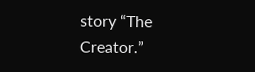story “The Creator.”